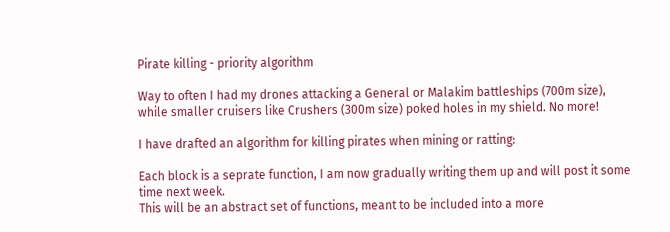Pirate killing - priority algorithm

Way to often I had my drones attacking a General or Malakim battleships (700m size), while smaller cruisers like Crushers (300m size) poked holes in my shield. No more!

I have drafted an algorithm for killing pirates when mining or ratting:

Each block is a seprate function, I am now gradually writing them up and will post it some time next week.
This will be an abstract set of functions, meant to be included into a more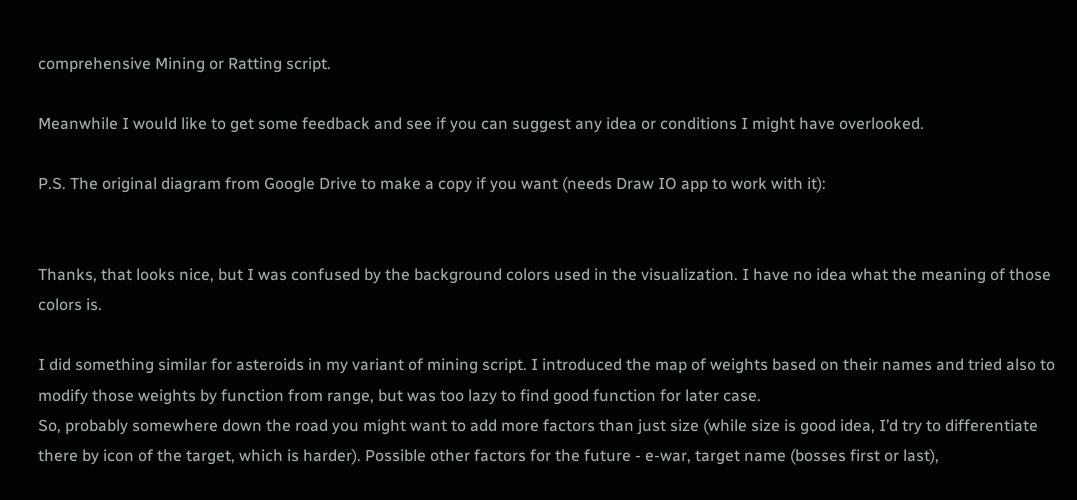comprehensive Mining or Ratting script.

Meanwhile I would like to get some feedback and see if you can suggest any idea or conditions I might have overlooked.

P.S. The original diagram from Google Drive to make a copy if you want (needs Draw IO app to work with it):


Thanks, that looks nice, but I was confused by the background colors used in the visualization. I have no idea what the meaning of those colors is.

I did something similar for asteroids in my variant of mining script. I introduced the map of weights based on their names and tried also to modify those weights by function from range, but was too lazy to find good function for later case.
So, probably somewhere down the road you might want to add more factors than just size (while size is good idea, I’d try to differentiate there by icon of the target, which is harder). Possible other factors for the future - e-war, target name (bosses first or last),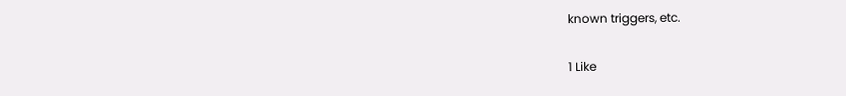known triggers, etc.

1 Like